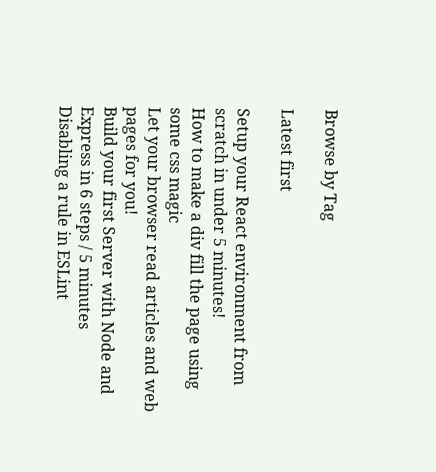Browse by Tag

Latest first

Setup your React environment from scratch in under 5 minutes!
How to make a div fill the page using some css magic
Let your browser read articles and web pages for you!
Build your first Server with Node and Express in 6 steps / 5 minutes
Disabling a rule in ESLint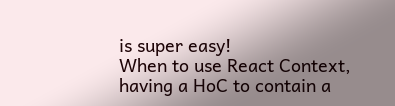is super easy!
When to use React Context, having a HoC to contain a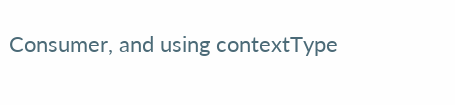Consumer, and using contextType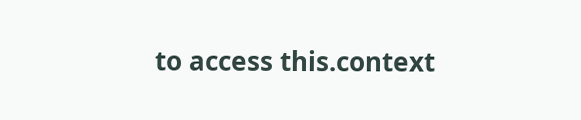to access this.context